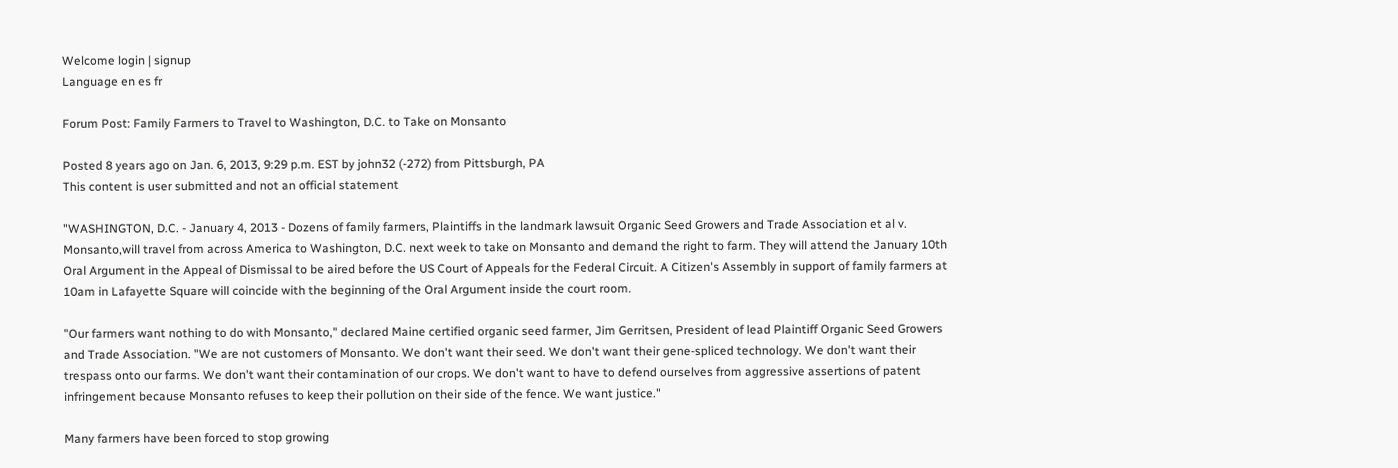Welcome login | signup
Language en es fr

Forum Post: Family Farmers to Travel to Washington, D.C. to Take on Monsanto

Posted 8 years ago on Jan. 6, 2013, 9:29 p.m. EST by john32 (-272) from Pittsburgh, PA
This content is user submitted and not an official statement

"WASHINGTON, D.C. - January 4, 2013 - Dozens of family farmers, Plaintiffs in the landmark lawsuit Organic Seed Growers and Trade Association et al v. Monsanto,will travel from across America to Washington, D.C. next week to take on Monsanto and demand the right to farm. They will attend the January 10th Oral Argument in the Appeal of Dismissal to be aired before the US Court of Appeals for the Federal Circuit. A Citizen's Assembly in support of family farmers at 10am in Lafayette Square will coincide with the beginning of the Oral Argument inside the court room.

"Our farmers want nothing to do with Monsanto," declared Maine certified organic seed farmer, Jim Gerritsen, President of lead Plaintiff Organic Seed Growers and Trade Association. "We are not customers of Monsanto. We don't want their seed. We don't want their gene-spliced technology. We don't want their trespass onto our farms. We don't want their contamination of our crops. We don't want to have to defend ourselves from aggressive assertions of patent infringement because Monsanto refuses to keep their pollution on their side of the fence. We want justice."

Many farmers have been forced to stop growing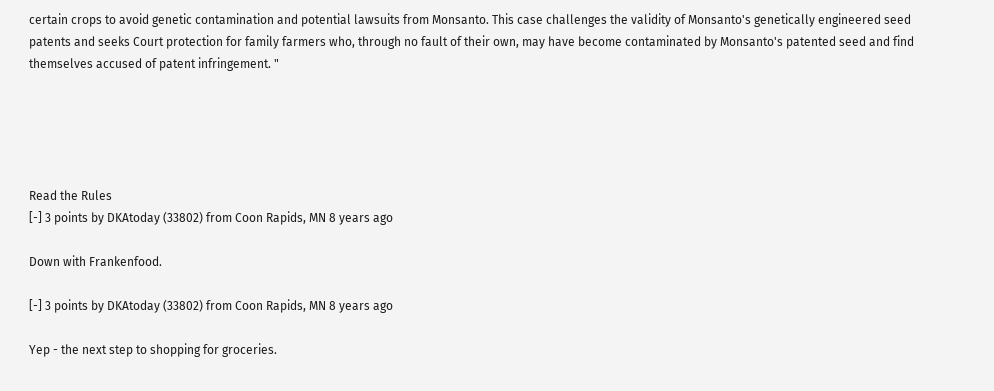certain crops to avoid genetic contamination and potential lawsuits from Monsanto. This case challenges the validity of Monsanto's genetically engineered seed patents and seeks Court protection for family farmers who, through no fault of their own, may have become contaminated by Monsanto's patented seed and find themselves accused of patent infringement. "





Read the Rules
[-] 3 points by DKAtoday (33802) from Coon Rapids, MN 8 years ago

Down with Frankenfood.

[-] 3 points by DKAtoday (33802) from Coon Rapids, MN 8 years ago

Yep - the next step to shopping for groceries.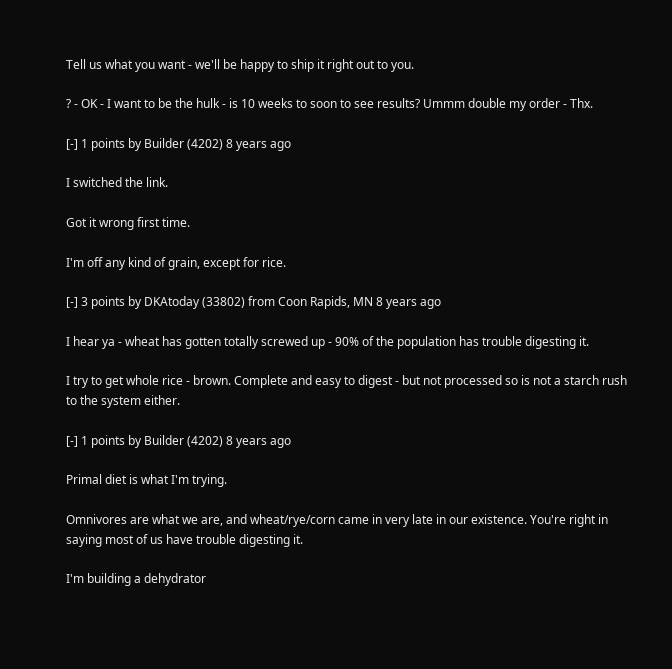Tell us what you want - we'll be happy to ship it right out to you.

? - OK - I want to be the hulk - is 10 weeks to soon to see results? Ummm double my order - Thx.

[-] 1 points by Builder (4202) 8 years ago

I switched the link.

Got it wrong first time.

I'm off any kind of grain, except for rice.

[-] 3 points by DKAtoday (33802) from Coon Rapids, MN 8 years ago

I hear ya - wheat has gotten totally screwed up - 90% of the population has trouble digesting it.

I try to get whole rice - brown. Complete and easy to digest - but not processed so is not a starch rush to the system either.

[-] 1 points by Builder (4202) 8 years ago

Primal diet is what I'm trying.

Omnivores are what we are, and wheat/rye/corn came in very late in our existence. You're right in saying most of us have trouble digesting it.

I'm building a dehydrator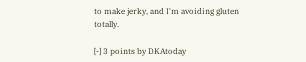to make jerky, and I'm avoiding gluten totally.

[-] 3 points by DKAtoday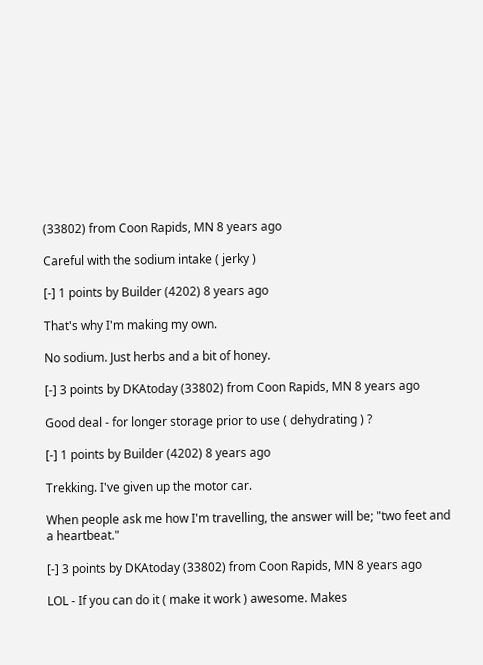(33802) from Coon Rapids, MN 8 years ago

Careful with the sodium intake ( jerky )

[-] 1 points by Builder (4202) 8 years ago

That's why I'm making my own.

No sodium. Just herbs and a bit of honey.

[-] 3 points by DKAtoday (33802) from Coon Rapids, MN 8 years ago

Good deal - for longer storage prior to use ( dehydrating ) ?

[-] 1 points by Builder (4202) 8 years ago

Trekking. I've given up the motor car.

When people ask me how I'm travelling, the answer will be; "two feet and a heartbeat."

[-] 3 points by DKAtoday (33802) from Coon Rapids, MN 8 years ago

LOL - If you can do it ( make it work ) awesome. Makes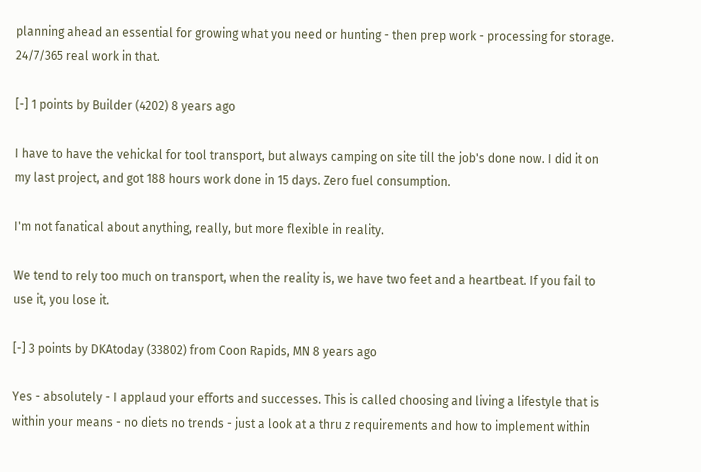planning ahead an essential for growing what you need or hunting - then prep work - processing for storage. 24/7/365 real work in that.

[-] 1 points by Builder (4202) 8 years ago

I have to have the vehickal for tool transport, but always camping on site till the job's done now. I did it on my last project, and got 188 hours work done in 15 days. Zero fuel consumption.

I'm not fanatical about anything, really, but more flexible in reality.

We tend to rely too much on transport, when the reality is, we have two feet and a heartbeat. If you fail to use it, you lose it.

[-] 3 points by DKAtoday (33802) from Coon Rapids, MN 8 years ago

Yes - absolutely - I applaud your efforts and successes. This is called choosing and living a lifestyle that is within your means - no diets no trends - just a look at a thru z requirements and how to implement within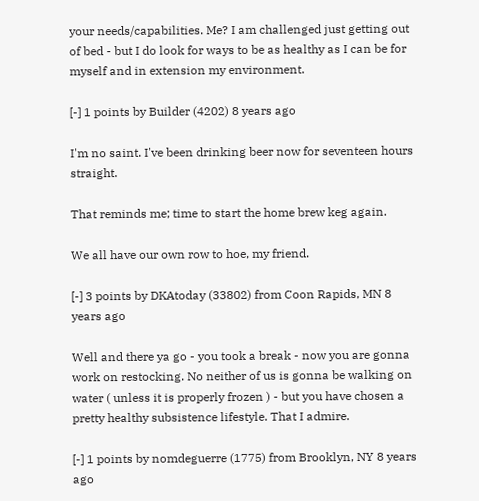your needs/capabilities. Me? I am challenged just getting out of bed - but I do look for ways to be as healthy as I can be for myself and in extension my environment.

[-] 1 points by Builder (4202) 8 years ago

I'm no saint. I've been drinking beer now for seventeen hours straight.

That reminds me; time to start the home brew keg again.

We all have our own row to hoe, my friend.

[-] 3 points by DKAtoday (33802) from Coon Rapids, MN 8 years ago

Well and there ya go - you took a break - now you are gonna work on restocking. No neither of us is gonna be walking on water ( unless it is properly frozen ) - but you have chosen a pretty healthy subsistence lifestyle. That I admire.

[-] 1 points by nomdeguerre (1775) from Brooklyn, NY 8 years ago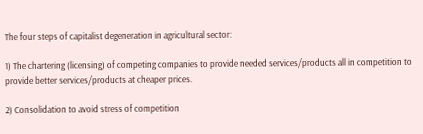The four steps of capitalist degeneration in agricultural sector:

1) The chartering (licensing) of competing companies to provide needed services/products all in competition to provide better services/products at cheaper prices.

2) Consolidation to avoid stress of competition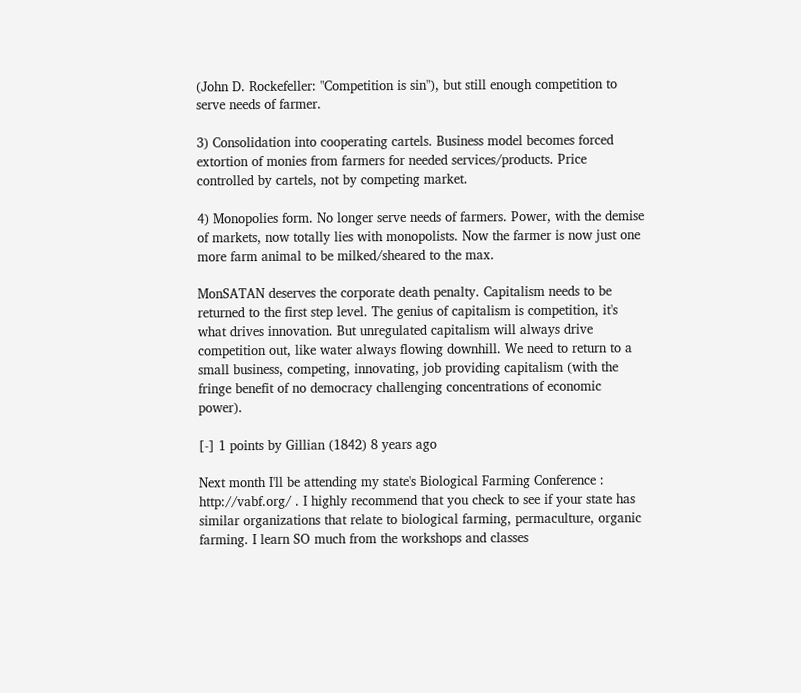(John D. Rockefeller: "Competition is sin"), but still enough competition to serve needs of farmer.

3) Consolidation into cooperating cartels. Business model becomes forced extortion of monies from farmers for needed services/products. Price controlled by cartels, not by competing market.

4) Monopolies form. No longer serve needs of farmers. Power, with the demise of markets, now totally lies with monopolists. Now the farmer is now just one more farm animal to be milked/sheared to the max.

MonSATAN deserves the corporate death penalty. Capitalism needs to be returned to the first step level. The genius of capitalism is competition, it's what drives innovation. But unregulated capitalism will always drive competition out, like water always flowing downhill. We need to return to a small business, competing, innovating, job providing capitalism (with the fringe benefit of no democracy challenging concentrations of economic power).

[-] 1 points by Gillian (1842) 8 years ago

Next month I'll be attending my state's Biological Farming Conference : http://vabf.org/ . I highly recommend that you check to see if your state has similar organizations that relate to biological farming, permaculture, organic farming. I learn SO much from the workshops and classes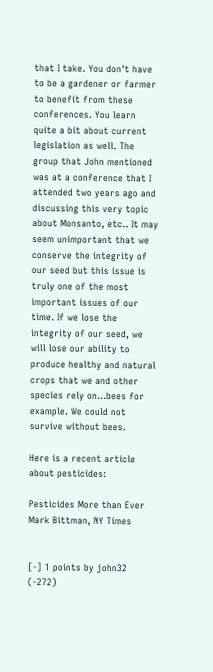that I take. You don't have to be a gardener or farmer to benefit from these conferences. You learn quite a bit about current legislation as well. The group that John mentioned was at a conference that I attended two years ago and discussing this very topic about Monsanto, etc.. It may seem unimportant that we conserve the integrity of our seed but this issue is truly one of the most important issues of our time. If we lose the integrity of our seed, we will lose our ability to produce healthy and natural crops that we and other species rely on...bees for example. We could not survive without bees.

Here is a recent article about pesticides:

Pesticides More than Ever Mark Bittman, NY Times


[-] 1 points by john32 (-272)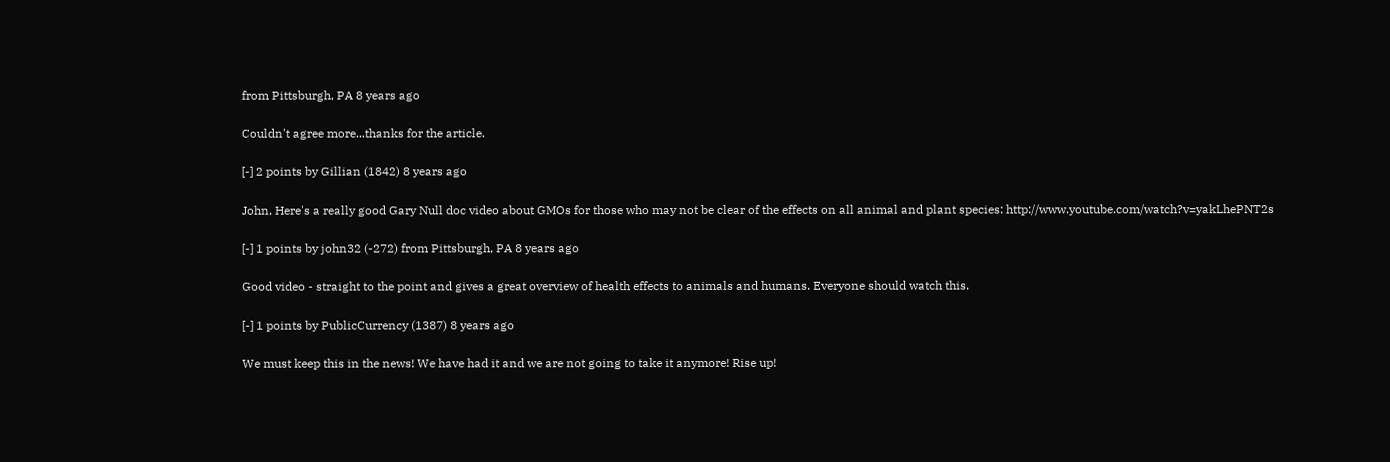from Pittsburgh, PA 8 years ago

Couldn't agree more...thanks for the article.

[-] 2 points by Gillian (1842) 8 years ago

John, Here's a really good Gary Null doc video about GMOs for those who may not be clear of the effects on all animal and plant species: http://www.youtube.com/watch?v=yakLhePNT2s

[-] 1 points by john32 (-272) from Pittsburgh, PA 8 years ago

Good video - straight to the point and gives a great overview of health effects to animals and humans. Everyone should watch this.

[-] 1 points by PublicCurrency (1387) 8 years ago

We must keep this in the news! We have had it and we are not going to take it anymore! Rise up!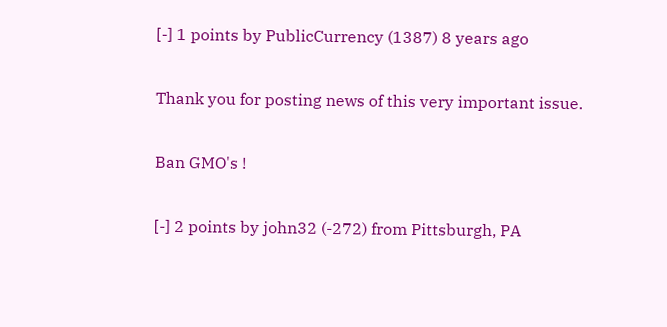[-] 1 points by PublicCurrency (1387) 8 years ago

Thank you for posting news of this very important issue.

Ban GMO's !

[-] 2 points by john32 (-272) from Pittsburgh, PA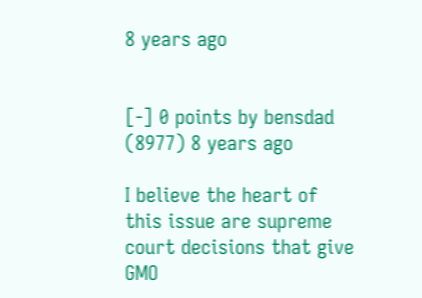8 years ago


[-] 0 points by bensdad (8977) 8 years ago

I believe the heart of this issue are supreme court decisions that give GMO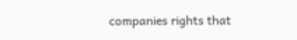companies rights that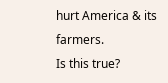hurt America & its farmers.
Is this true?